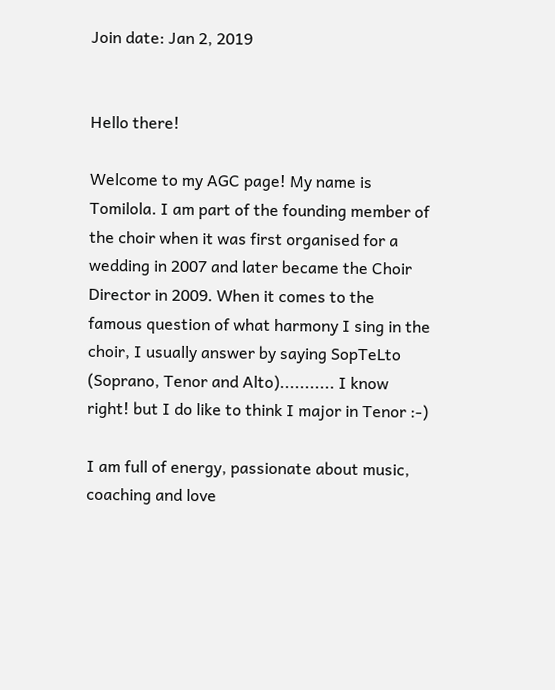Join date: Jan 2, 2019


Hello there!

Welcome to my AGC page! My name is Tomilola. I am part of the founding member of the choir when it was first organised for a wedding in 2007 and later became the Choir Director in 2009. When it comes to the famous question of what harmony I sing in the choir, I usually answer by saying SopTeLto (Soprano, Tenor and Alto)........... I know right! but I do like to think I major in Tenor :-)

I am full of energy, passionate about music, coaching and love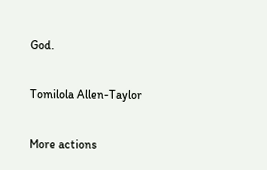God.

Tomilola Allen-Taylor

More actions